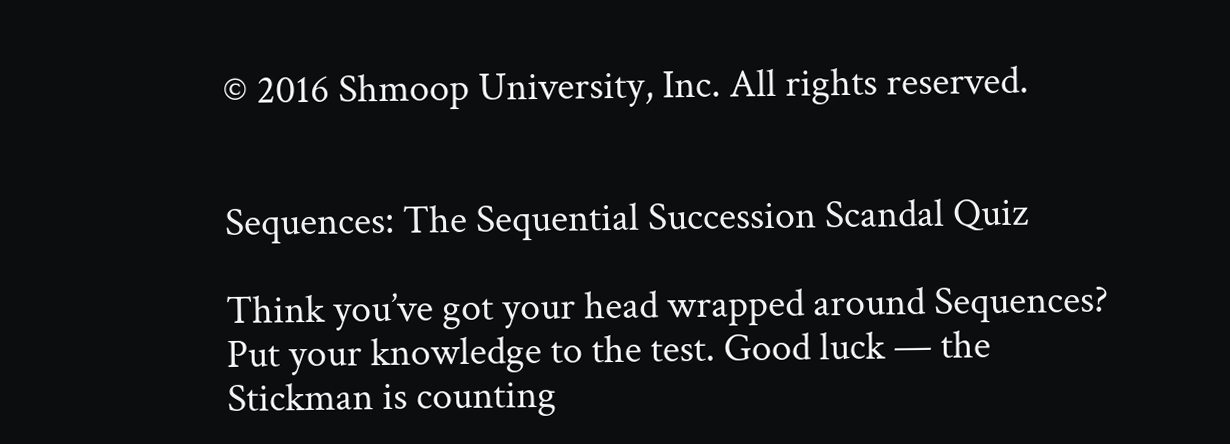© 2016 Shmoop University, Inc. All rights reserved.


Sequences: The Sequential Succession Scandal Quiz

Think you’ve got your head wrapped around Sequences? Put your knowledge to the test. Good luck — the Stickman is counting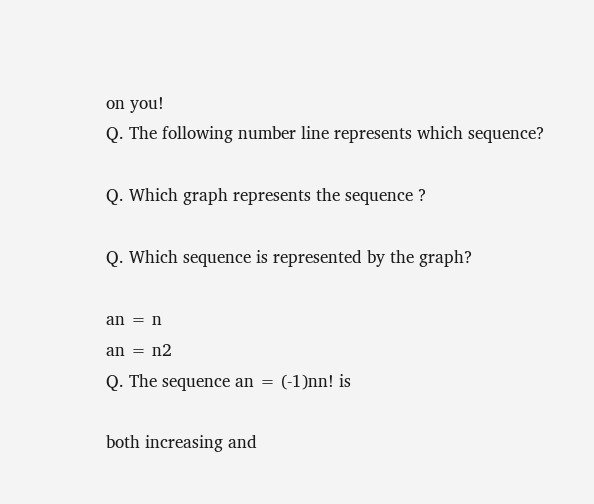on you!
Q. The following number line represents which sequence?

Q. Which graph represents the sequence ?

Q. Which sequence is represented by the graph?

an = n
an = n2
Q. The sequence an = (-1)nn! is

both increasing and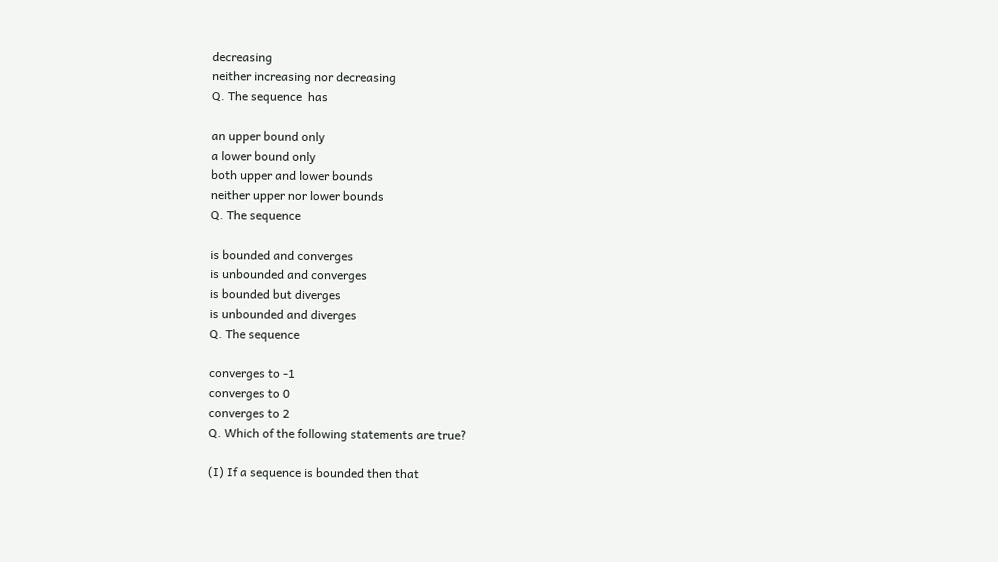decreasing
neither increasing nor decreasing
Q. The sequence  has

an upper bound only
a lower bound only
both upper and lower bounds
neither upper nor lower bounds
Q. The sequence

is bounded and converges
is unbounded and converges
is bounded but diverges
is unbounded and diverges
Q. The sequence

converges to -1
converges to 0
converges to 2
Q. Which of the following statements are true?

(I) If a sequence is bounded then that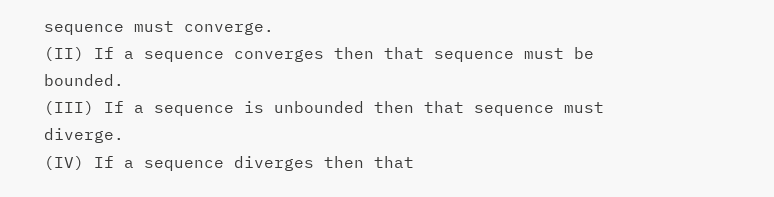sequence must converge.
(II) If a sequence converges then that sequence must be bounded.
(III) If a sequence is unbounded then that sequence must diverge.
(IV) If a sequence diverges then that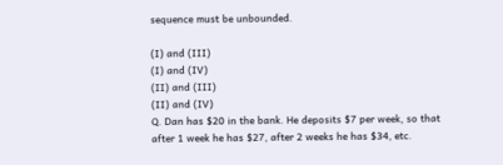sequence must be unbounded.

(I) and (III)
(I) and (IV)
(II) and (III)
(II) and (IV)
Q. Dan has $20 in the bank. He deposits $7 per week, so that after 1 week he has $27, after 2 weeks he has $34, etc.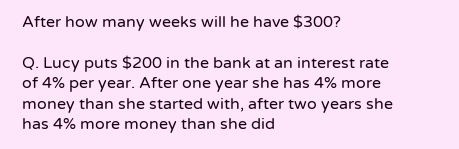After how many weeks will he have $300?

Q. Lucy puts $200 in the bank at an interest rate of 4% per year. After one year she has 4% more money than she started with, after two years she has 4% more money than she did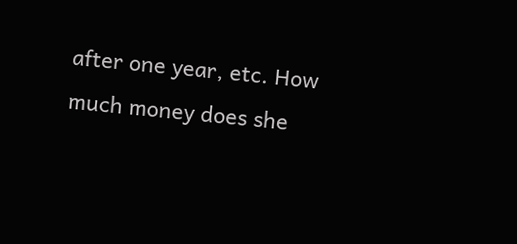after one year, etc. How much money does she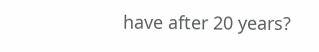have after 20 years?